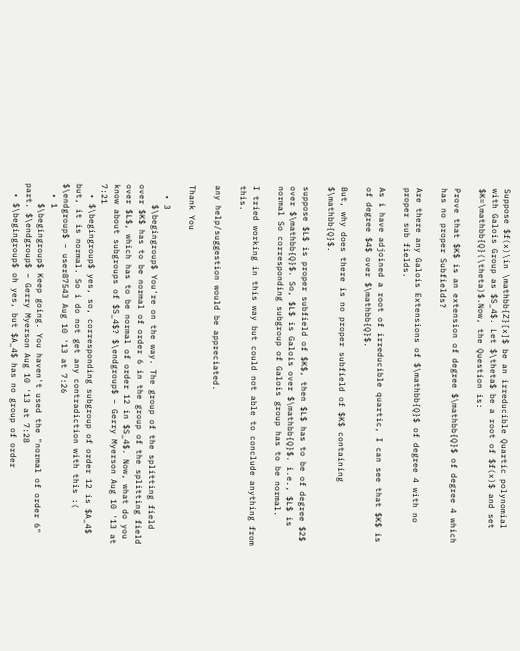Suppose $f(x)\in \mathbb{Z}[x]$ be an irreducible Quartic polynomial with Galois Group as $S_4$. Let $\theta$ be a root of $f(x)$ and set $K=\mathbb{Q}(\theta)$.Now, the Question is:

Prove that $K$ is an extension of degree $\mathbb{Q}$ of degree 4 which has no proper Subfields?

Are there any Galois Extensions of $\mathbb{Q}$ of degree 4 with no proper sub fields.

As i have adjoined a root of irreducible quartic, I can see that $K$ is of degree $4$ over $\mathbb{Q}$.

But, why does there is no proper subfield of $K$ containing $\mathbb{Q}$.

suppose $L$ is proper subfield of $K$, then $L$ has to be of degree $2$ over $\mathbb{Q}$. So, $L$ is Galois over $\mathbb{Q}$. i.e., $L$ is normal So corresponding subgroup of Galois group has to be normal.

I tried working in this way but could not able to conclude anything from this.

any help/suggestion would be appreciated.

Thank You

  • 3
    $\begingroup$ You're on the way. The group of the splitting field over $K$ has to be normal of order 6 in the group of the splitting field over $L$, which has to be normal of order 12 in $S_4$. Now, what do you know about subgroups of $S_4$? $\endgroup$ – Gerry Myerson Aug 10 '13 at 7:21
  • $\begingroup$ yes, so, corresponding subgroup of order 12 is $A_4$ but, it is normal. So i do not get any contradiction with this :( $\endgroup$ – user87543 Aug 10 '13 at 7:26
  • 1
    $\begingroup$ Keep going. You haven't used the "normal of order 6" part. $\endgroup$ – Gerry Myerson Aug 10 '13 at 7:28
  • $\begingroup$ oh yes, but $A_4$ has no group of order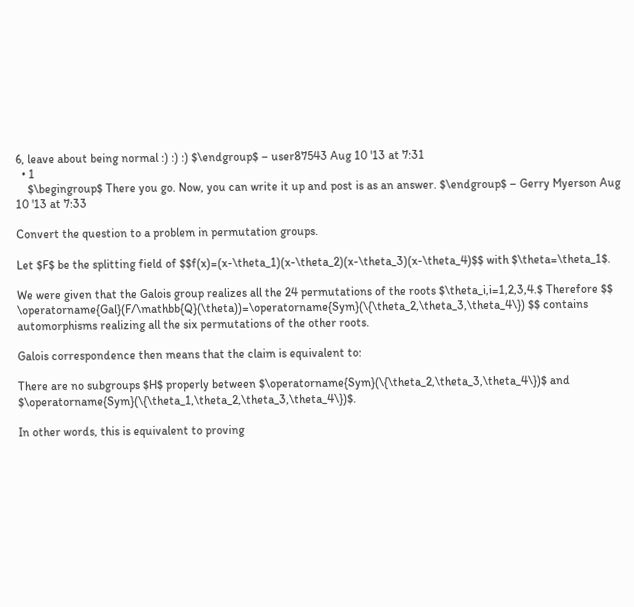6, leave about being normal :) :) :) $\endgroup$ – user87543 Aug 10 '13 at 7:31
  • 1
    $\begingroup$ There you go. Now, you can write it up and post is as an answer. $\endgroup$ – Gerry Myerson Aug 10 '13 at 7:33

Convert the question to a problem in permutation groups.

Let $F$ be the splitting field of $$f(x)=(x-\theta_1)(x-\theta_2)(x-\theta_3)(x-\theta_4)$$ with $\theta=\theta_1$.

We were given that the Galois group realizes all the 24 permutations of the roots $\theta_i,i=1,2,3,4.$ Therefore $$ \operatorname{Gal}(F/\mathbb{Q}(\theta))=\operatorname{Sym}(\{\theta_2,\theta_3,\theta_4\}) $$ contains automorphisms realizing all the six permutations of the other roots.

Galois correspondence then means that the claim is equivalent to:

There are no subgroups $H$ properly between $\operatorname{Sym}(\{\theta_2,\theta_3,\theta_4\})$ and $\operatorname{Sym}(\{\theta_1,\theta_2,\theta_3,\theta_4\})$.

In other words, this is equivalent to proving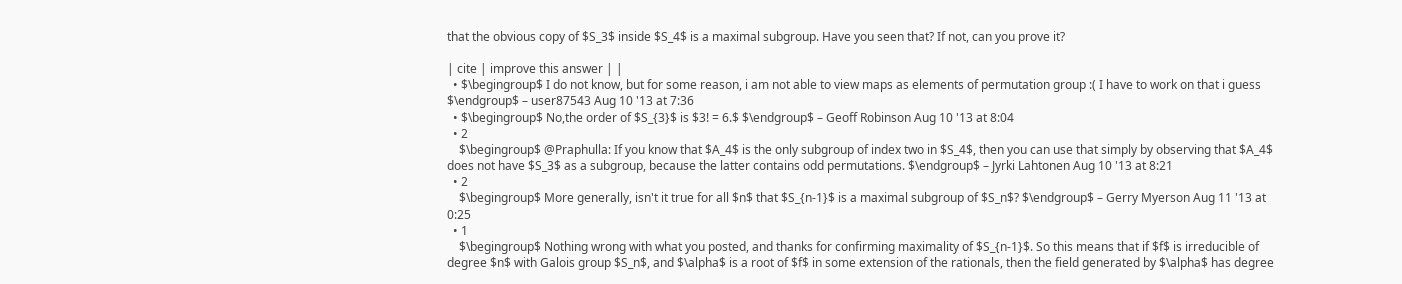that the obvious copy of $S_3$ inside $S_4$ is a maximal subgroup. Have you seen that? If not, can you prove it?

| cite | improve this answer | |
  • $\begingroup$ I do not know, but for some reason, i am not able to view maps as elements of permutation group :( I have to work on that i guess $\endgroup$ – user87543 Aug 10 '13 at 7:36
  • $\begingroup$ No,the order of $S_{3}$ is $3! = 6.$ $\endgroup$ – Geoff Robinson Aug 10 '13 at 8:04
  • 2
    $\begingroup$ @Praphulla: If you know that $A_4$ is the only subgroup of index two in $S_4$, then you can use that simply by observing that $A_4$ does not have $S_3$ as a subgroup, because the latter contains odd permutations. $\endgroup$ – Jyrki Lahtonen Aug 10 '13 at 8:21
  • 2
    $\begingroup$ More generally, isn't it true for all $n$ that $S_{n-1}$ is a maximal subgroup of $S_n$? $\endgroup$ – Gerry Myerson Aug 11 '13 at 0:25
  • 1
    $\begingroup$ Nothing wrong with what you posted, and thanks for confirming maximality of $S_{n-1}$. So this means that if $f$ is irreducible of degree $n$ with Galois group $S_n$, and $\alpha$ is a root of $f$ in some extension of the rationals, then the field generated by $\alpha$ has degree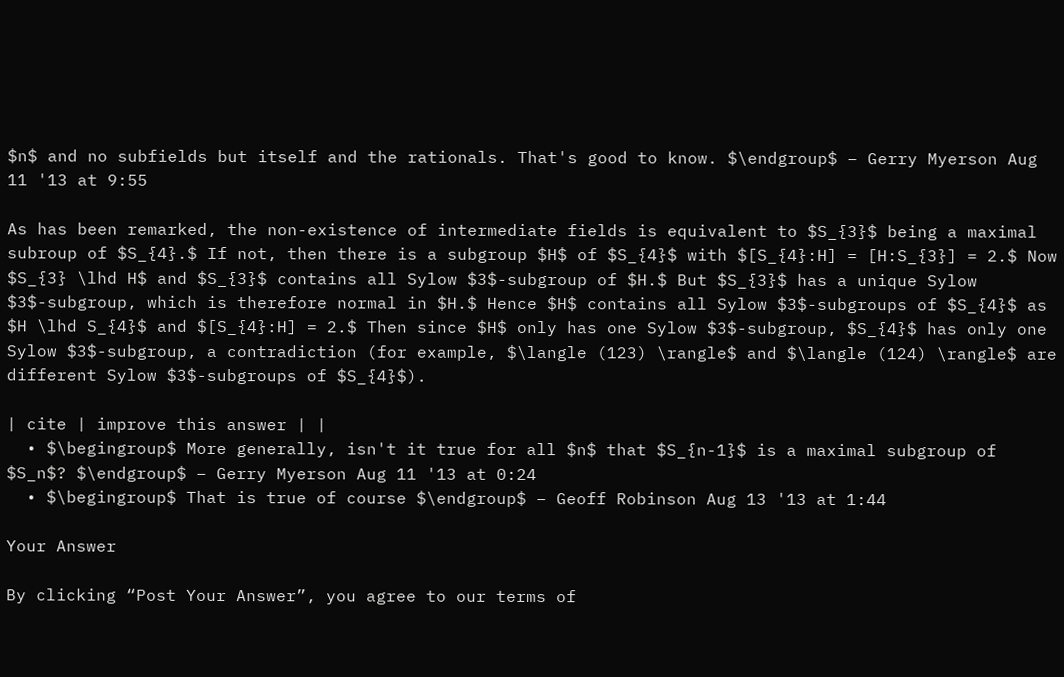$n$ and no subfields but itself and the rationals. That's good to know. $\endgroup$ – Gerry Myerson Aug 11 '13 at 9:55

As has been remarked, the non-existence of intermediate fields is equivalent to $S_{3}$ being a maximal subroup of $S_{4}.$ If not, then there is a subgroup $H$ of $S_{4}$ with $[S_{4}:H] = [H:S_{3}] = 2.$ Now $S_{3} \lhd H$ and $S_{3}$ contains all Sylow $3$-subgroup of $H.$ But $S_{3}$ has a unique Sylow $3$-subgroup, which is therefore normal in $H.$ Hence $H$ contains all Sylow $3$-subgroups of $S_{4}$ as $H \lhd S_{4}$ and $[S_{4}:H] = 2.$ Then since $H$ only has one Sylow $3$-subgroup, $S_{4}$ has only one Sylow $3$-subgroup, a contradiction (for example, $\langle (123) \rangle$ and $\langle (124) \rangle$ are different Sylow $3$-subgroups of $S_{4}$).

| cite | improve this answer | |
  • $\begingroup$ More generally, isn't it true for all $n$ that $S_{n-1}$ is a maximal subgroup of $S_n$? $\endgroup$ – Gerry Myerson Aug 11 '13 at 0:24
  • $\begingroup$ That is true of course $\endgroup$ – Geoff Robinson Aug 13 '13 at 1:44

Your Answer

By clicking “Post Your Answer”, you agree to our terms of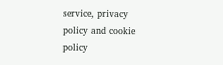service, privacy policy and cookie policy